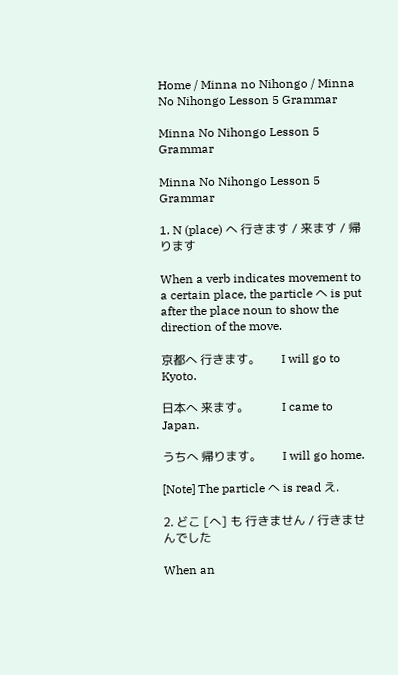Home / Minna no Nihongo / Minna No Nihongo Lesson 5 Grammar

Minna No Nihongo Lesson 5 Grammar

Minna No Nihongo Lesson 5 Grammar

1. N (place) へ 行きます / 来ます / 帰ります

When a verb indicates movement to a certain place, the particle へ is put after the place noun to show the direction of the move.

京都へ 行きます。       I will go to Kyoto.

日本へ 来ます。           I came to Japan.

うちへ 帰ります。       I will go home.

[Note] The particle へ is read え.

2. どこ [へ] も 行きません / 行きませんでした

When an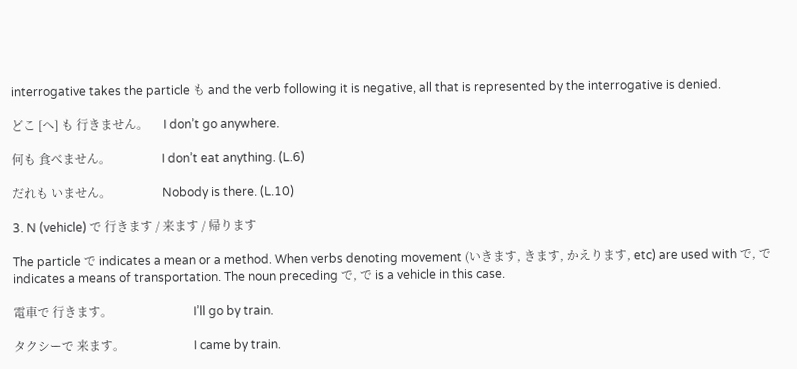interrogative takes the particle も and the verb following it is negative, all that is represented by the interrogative is denied.

どこ [へ] も 行きません。     I don’t go anywhere.

何も 食べません。                 I don’t eat anything. (L.6)

だれも いません。                 Nobody is there. (L.10)

3. N (vehicle) で 行きます / 来ます / 帰ります

The particle で indicates a mean or a method. When verbs denoting movement (いきます, きます, かえります, etc) are used with で, で indicates a means of transportation. The noun preceding で, で is a vehicle in this case.

電車で 行きます。                           I’ll go by train.

タクシーで 来ます。                       I came by train.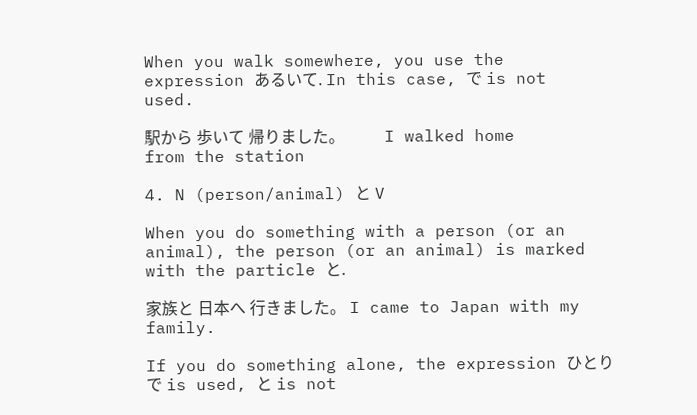When you walk somewhere, you use the expression あるいて. In this case, で is not used.

駅から 歩いて 帰りました。          I walked home from the station

4. N (person/animal) と V

When you do something with a person (or an animal), the person (or an animal) is marked with the particle と.

家族と 日本へ 行きました。 I came to Japan with my family.

If you do something alone, the expression ひとりで is used, と is not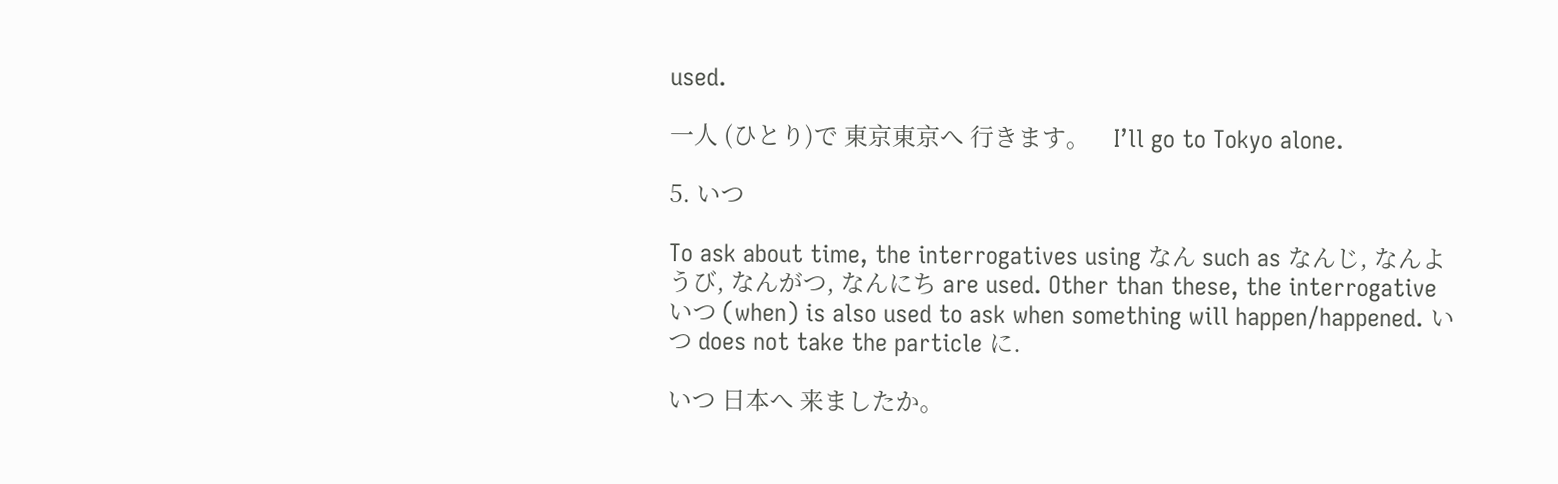used.

一人 (ひとり)で 東京東京へ 行きます。    I’ll go to Tokyo alone.

5. いつ

To ask about time, the interrogatives using なん such as なんじ, なんようび, なんがつ, なんにち are used. Other than these, the interrogative いつ (when) is also used to ask when something will happen/happened. いつ does not take the particle に.

いつ 日本へ 来ましたか。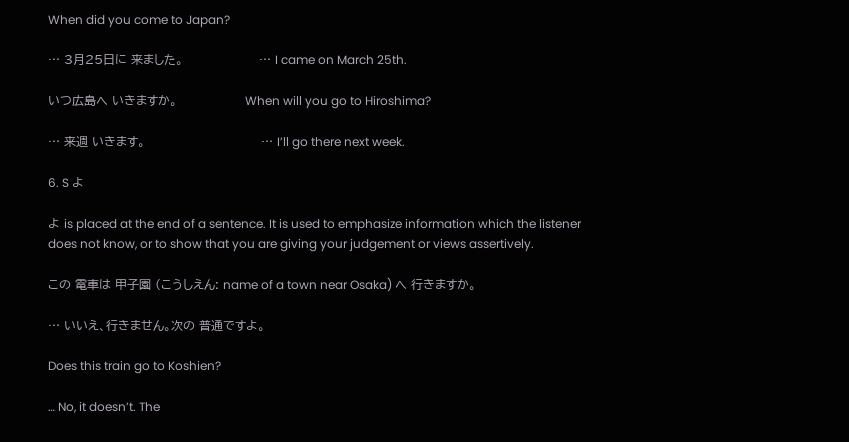When did you come to Japan?

… 3月25日に 来ました。                   … I came on March 25th.

いつ広島へ いきますか。                 When will you go to Hiroshima?

… 来週 いきます。                             … I’ll go there next week.

6. S よ

よ is placed at the end of a sentence. It is used to emphasize information which the listener does not know, or to show that you are giving your judgement or views assertively.

この 電車は 甲子園 (こうしえん: name of a town near Osaka) へ 行きますか。

… いいえ、行きません。次の 普通ですよ。

Does this train go to Koshien?

… No, it doesn’t. The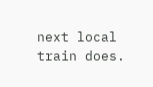next local train does.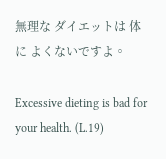無理な ダイエットは 体に よくないですよ。

Excessive dieting is bad for your health. (L.19)